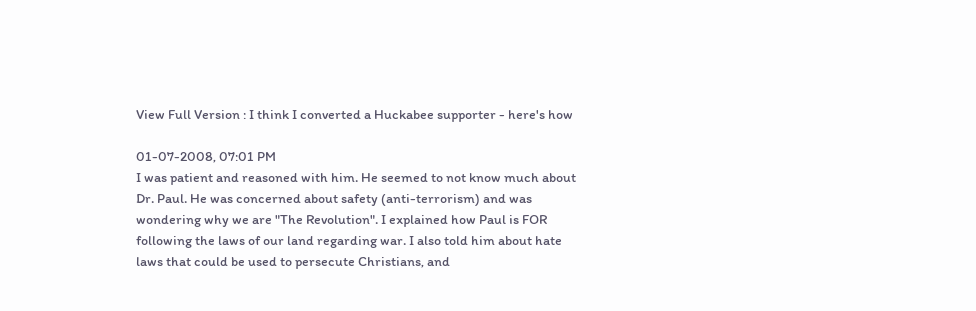View Full Version : I think I converted a Huckabee supporter - here's how

01-07-2008, 07:01 PM
I was patient and reasoned with him. He seemed to not know much about Dr. Paul. He was concerned about safety (anti-terrorism) and was wondering why we are "The Revolution". I explained how Paul is FOR following the laws of our land regarding war. I also told him about hate laws that could be used to persecute Christians, and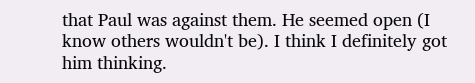that Paul was against them. He seemed open (I know others wouldn't be). I think I definitely got him thinking.